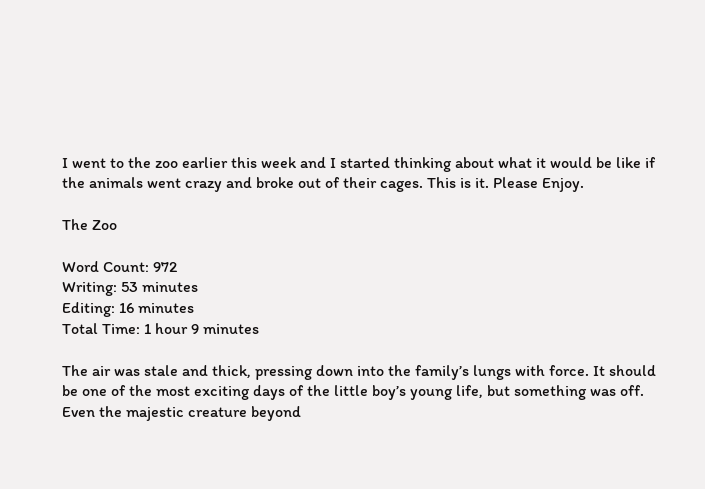I went to the zoo earlier this week and I started thinking about what it would be like if the animals went crazy and broke out of their cages. This is it. Please Enjoy.

The Zoo

Word Count: 972
Writing: 53 minutes
Editing: 16 minutes
Total Time: 1 hour 9 minutes

The air was stale and thick, pressing down into the family’s lungs with force. It should be one of the most exciting days of the little boy’s young life, but something was off. Even the majestic creature beyond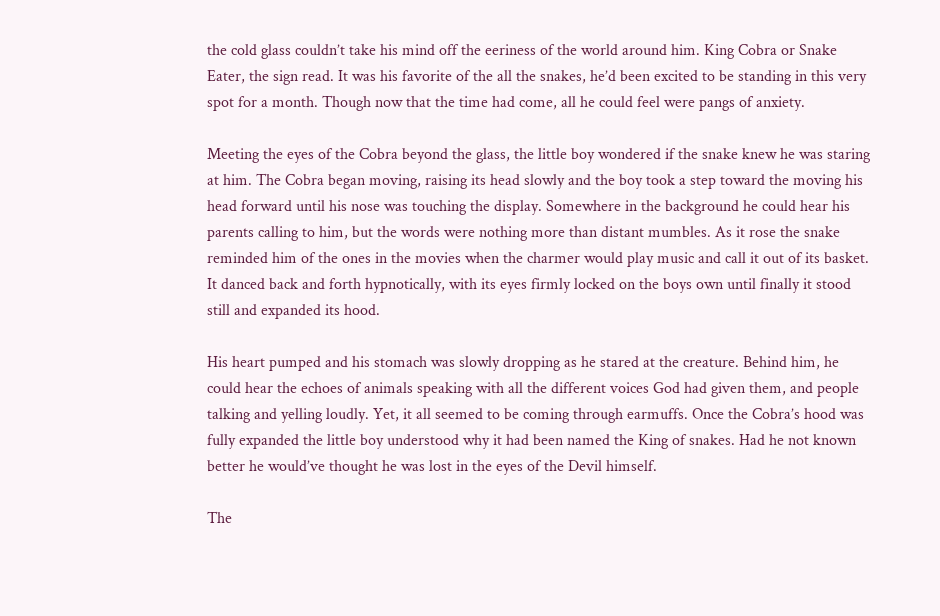the cold glass couldn’t take his mind off the eeriness of the world around him. King Cobra or Snake Eater, the sign read. It was his favorite of the all the snakes, he’d been excited to be standing in this very spot for a month. Though now that the time had come, all he could feel were pangs of anxiety.

Meeting the eyes of the Cobra beyond the glass, the little boy wondered if the snake knew he was staring at him. The Cobra began moving, raising its head slowly and the boy took a step toward the moving his head forward until his nose was touching the display. Somewhere in the background he could hear his parents calling to him, but the words were nothing more than distant mumbles. As it rose the snake reminded him of the ones in the movies when the charmer would play music and call it out of its basket. It danced back and forth hypnotically, with its eyes firmly locked on the boys own until finally it stood still and expanded its hood.

His heart pumped and his stomach was slowly dropping as he stared at the creature. Behind him, he could hear the echoes of animals speaking with all the different voices God had given them, and people talking and yelling loudly. Yet, it all seemed to be coming through earmuffs. Once the Cobra’s hood was fully expanded the little boy understood why it had been named the King of snakes. Had he not known better he would’ve thought he was lost in the eyes of the Devil himself.

The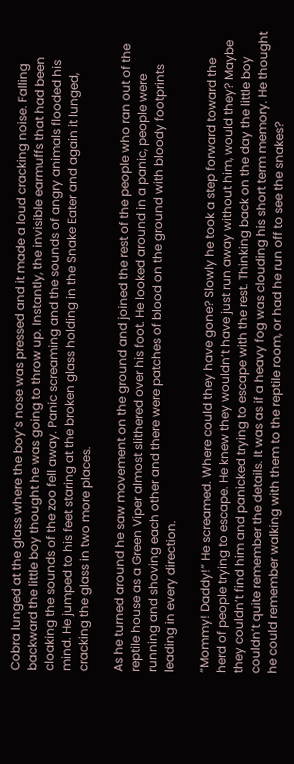Cobra lunged at the glass where the boy’s nose was pressed and it made a loud cracking noise. Falling backward the little boy thought he was going to throw up. Instantly, the invisible earmuffs that had been cloaking the sounds of the zoo fell away. Panic screaming and the sounds of angry animals flooded his mind. He jumped to his feet staring at the broken glass holding in the Snake Eater and again it lunged, cracking the glass in two more places.

As he turned around he saw movement on the ground and joined the rest of the people who ran out of the reptile house as a Green Viper almost slithered over his foot. He looked around in a panic, people were running and shoving each other and there were patches of blood on the ground with bloody footprints leading in every direction.

“Mommy! Daddy!” He screamed. Where could they have gone? Slowly he took a step forward toward the herd of people trying to escape. He knew they wouldn’t have just run away without him, would they? Maybe they couldn’t find him and panicked trying to escape with the rest. Thinking back on the day the little boy couldn’t quite remember the details. It was as if a heavy fog was clouding his short term memory. He thought he could remember walking with them to the reptile room, or had he run off to see the snakes?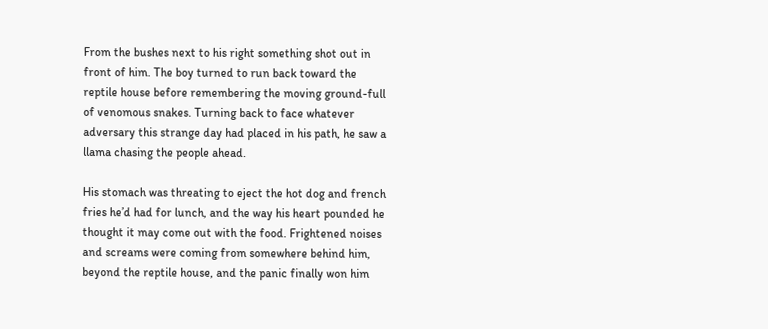From the bushes next to his right something shot out in front of him. The boy turned to run back toward the reptile house before remembering the moving ground-full of venomous snakes. Turning back to face whatever adversary this strange day had placed in his path, he saw a llama chasing the people ahead.

His stomach was threating to eject the hot dog and french fries he’d had for lunch, and the way his heart pounded he thought it may come out with the food. Frightened noises and screams were coming from somewhere behind him, beyond the reptile house, and the panic finally won him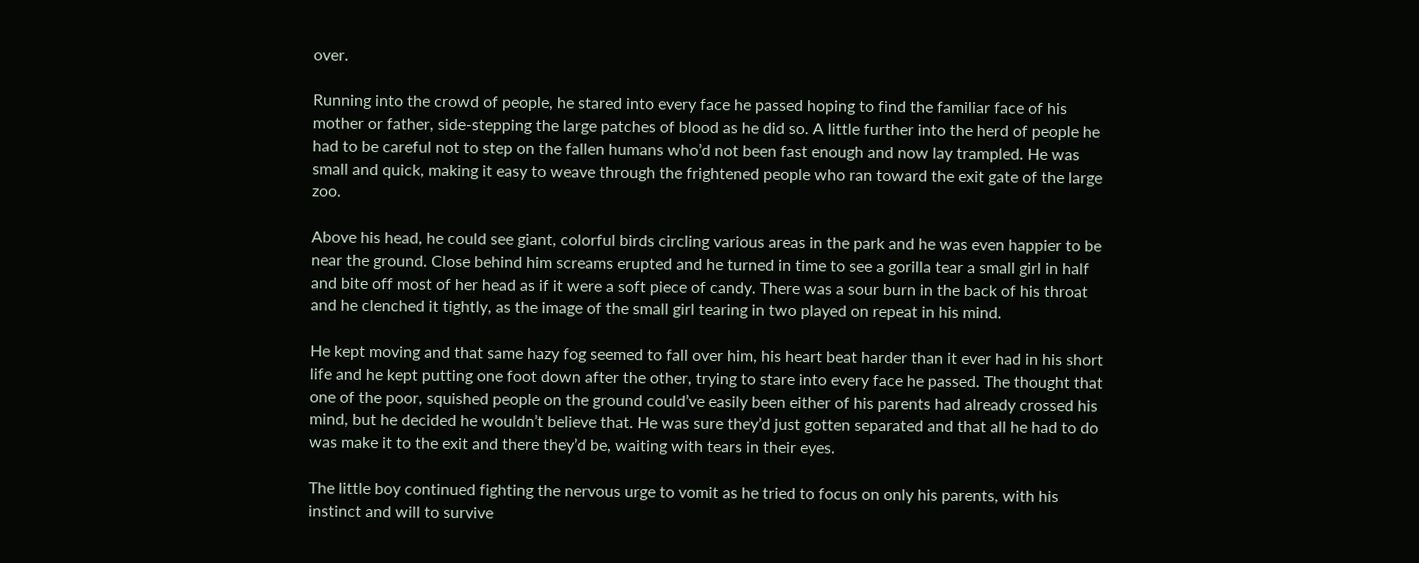over.

Running into the crowd of people, he stared into every face he passed hoping to find the familiar face of his mother or father, side-stepping the large patches of blood as he did so. A little further into the herd of people he had to be careful not to step on the fallen humans who’d not been fast enough and now lay trampled. He was small and quick, making it easy to weave through the frightened people who ran toward the exit gate of the large zoo.

Above his head, he could see giant, colorful birds circling various areas in the park and he was even happier to be near the ground. Close behind him screams erupted and he turned in time to see a gorilla tear a small girl in half and bite off most of her head as if it were a soft piece of candy. There was a sour burn in the back of his throat and he clenched it tightly, as the image of the small girl tearing in two played on repeat in his mind.

He kept moving and that same hazy fog seemed to fall over him, his heart beat harder than it ever had in his short life and he kept putting one foot down after the other, trying to stare into every face he passed. The thought that one of the poor, squished people on the ground could’ve easily been either of his parents had already crossed his mind, but he decided he wouldn’t believe that. He was sure they’d just gotten separated and that all he had to do was make it to the exit and there they’d be, waiting with tears in their eyes.

The little boy continued fighting the nervous urge to vomit as he tried to focus on only his parents, with his instinct and will to survive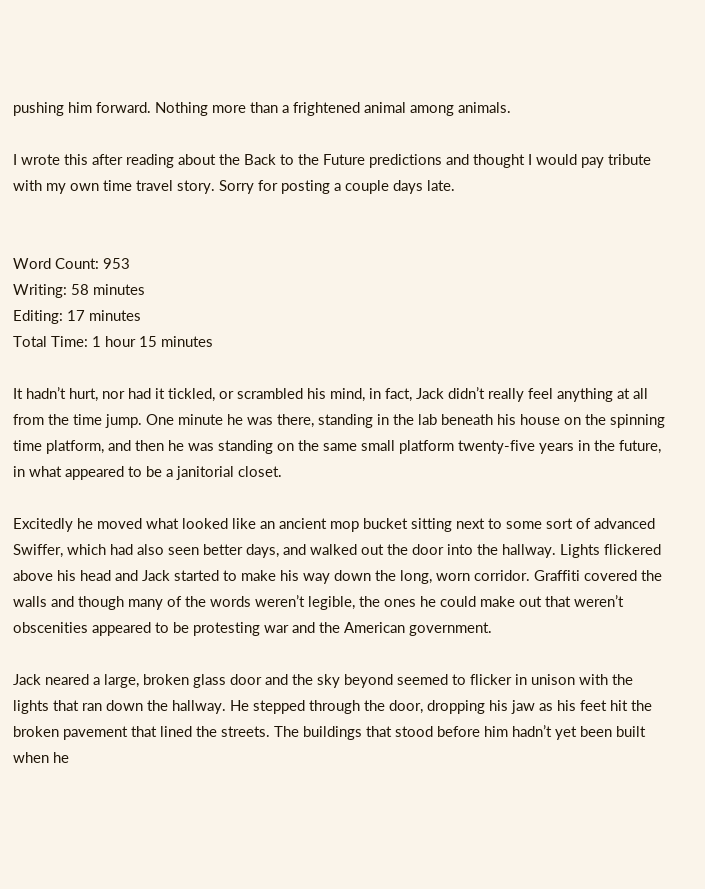pushing him forward. Nothing more than a frightened animal among animals.

I wrote this after reading about the Back to the Future predictions and thought I would pay tribute with my own time travel story. Sorry for posting a couple days late.


Word Count: 953
Writing: 58 minutes
Editing: 17 minutes
Total Time: 1 hour 15 minutes

It hadn’t hurt, nor had it tickled, or scrambled his mind, in fact, Jack didn’t really feel anything at all from the time jump. One minute he was there, standing in the lab beneath his house on the spinning time platform, and then he was standing on the same small platform twenty-five years in the future, in what appeared to be a janitorial closet.

Excitedly he moved what looked like an ancient mop bucket sitting next to some sort of advanced Swiffer, which had also seen better days, and walked out the door into the hallway. Lights flickered above his head and Jack started to make his way down the long, worn corridor. Graffiti covered the walls and though many of the words weren’t legible, the ones he could make out that weren’t obscenities appeared to be protesting war and the American government.

Jack neared a large, broken glass door and the sky beyond seemed to flicker in unison with the lights that ran down the hallway. He stepped through the door, dropping his jaw as his feet hit the broken pavement that lined the streets. The buildings that stood before him hadn’t yet been built when he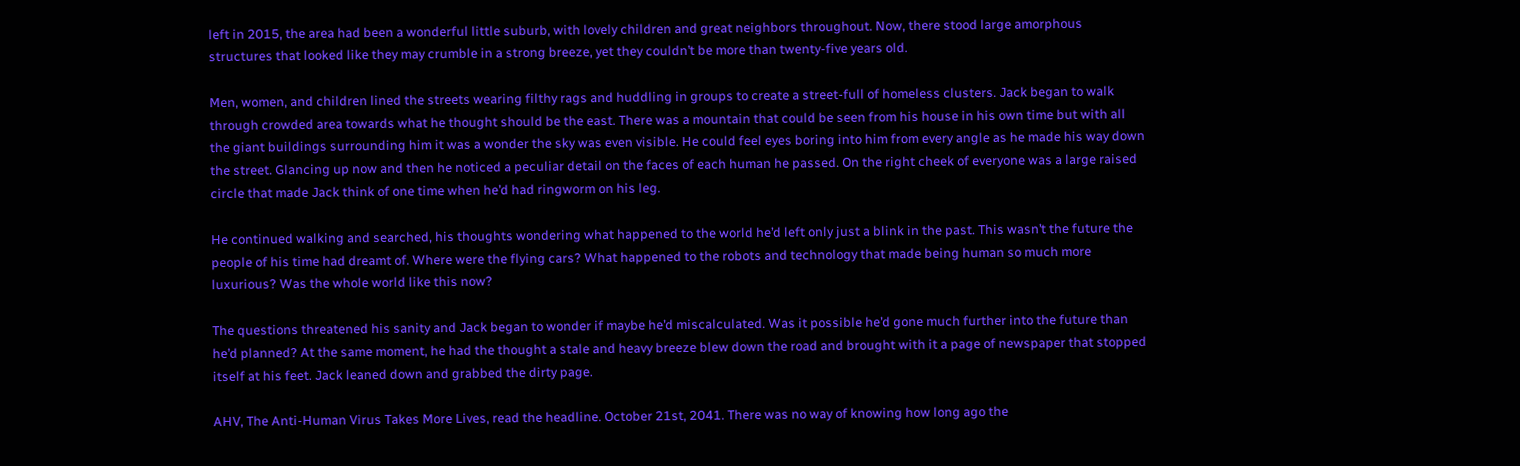left in 2015, the area had been a wonderful little suburb, with lovely children and great neighbors throughout. Now, there stood large amorphous structures that looked like they may crumble in a strong breeze, yet they couldn’t be more than twenty-five years old.

Men, women, and children lined the streets wearing filthy rags and huddling in groups to create a street-full of homeless clusters. Jack began to walk through crowded area towards what he thought should be the east. There was a mountain that could be seen from his house in his own time but with all the giant buildings surrounding him it was a wonder the sky was even visible. He could feel eyes boring into him from every angle as he made his way down the street. Glancing up now and then he noticed a peculiar detail on the faces of each human he passed. On the right cheek of everyone was a large raised circle that made Jack think of one time when he’d had ringworm on his leg.

He continued walking and searched, his thoughts wondering what happened to the world he’d left only just a blink in the past. This wasn’t the future the people of his time had dreamt of. Where were the flying cars? What happened to the robots and technology that made being human so much more luxurious? Was the whole world like this now?

The questions threatened his sanity and Jack began to wonder if maybe he’d miscalculated. Was it possible he’d gone much further into the future than he’d planned? At the same moment, he had the thought a stale and heavy breeze blew down the road and brought with it a page of newspaper that stopped itself at his feet. Jack leaned down and grabbed the dirty page.

AHV, The Anti-Human Virus Takes More Lives, read the headline. October 21st, 2041. There was no way of knowing how long ago the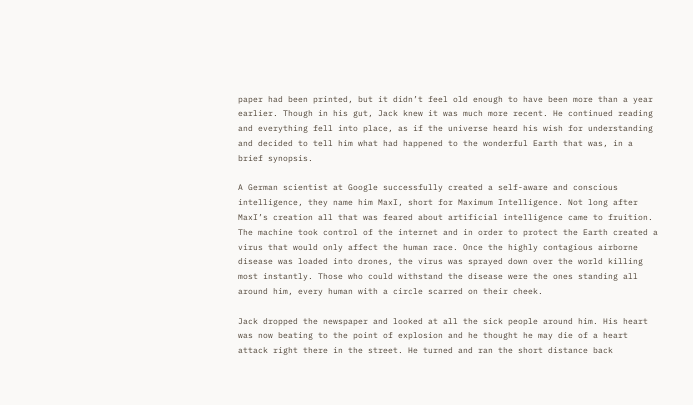paper had been printed, but it didn’t feel old enough to have been more than a year earlier. Though in his gut, Jack knew it was much more recent. He continued reading and everything fell into place, as if the universe heard his wish for understanding and decided to tell him what had happened to the wonderful Earth that was, in a brief synopsis.

A German scientist at Google successfully created a self-aware and conscious intelligence, they name him MaxI, short for Maximum Intelligence. Not long after MaxI’s creation all that was feared about artificial intelligence came to fruition. The machine took control of the internet and in order to protect the Earth created a virus that would only affect the human race. Once the highly contagious airborne disease was loaded into drones, the virus was sprayed down over the world killing most instantly. Those who could withstand the disease were the ones standing all around him, every human with a circle scarred on their cheek.

Jack dropped the newspaper and looked at all the sick people around him. His heart was now beating to the point of explosion and he thought he may die of a heart attack right there in the street. He turned and ran the short distance back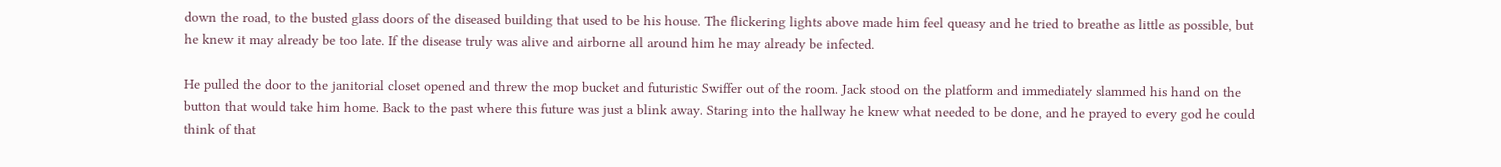down the road, to the busted glass doors of the diseased building that used to be his house. The flickering lights above made him feel queasy and he tried to breathe as little as possible, but he knew it may already be too late. If the disease truly was alive and airborne all around him he may already be infected.

He pulled the door to the janitorial closet opened and threw the mop bucket and futuristic Swiffer out of the room. Jack stood on the platform and immediately slammed his hand on the button that would take him home. Back to the past where this future was just a blink away. Staring into the hallway he knew what needed to be done, and he prayed to every god he could think of that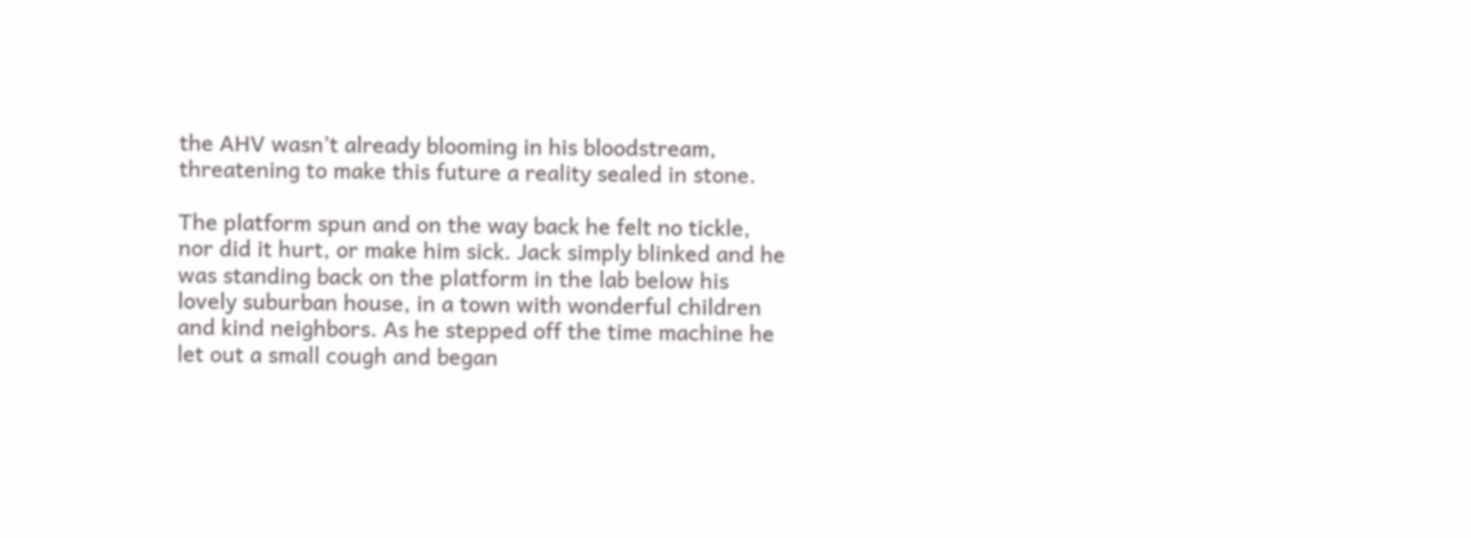the AHV wasn’t already blooming in his bloodstream, threatening to make this future a reality sealed in stone.

The platform spun and on the way back he felt no tickle, nor did it hurt, or make him sick. Jack simply blinked and he was standing back on the platform in the lab below his lovely suburban house, in a town with wonderful children and kind neighbors. As he stepped off the time machine he let out a small cough and began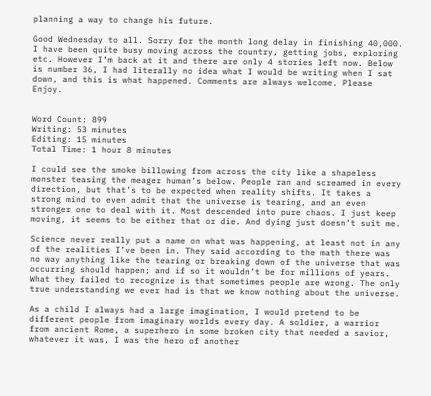planning a way to change his future.

Good Wednesday to all. Sorry for the month long delay in finishing 40,000. I have been quite busy moving across the country, getting jobs, exploring etc. However I’m back at it and there are only 4 stories left now. Below is number 36, I had literally no idea what I would be writing when I sat down, and this is what happened. Comments are always welcome. Please Enjoy.


Word Count: 899
Writing: 53 minutes
Editing: 15 minutes
Total Time: 1 hour 8 minutes

I could see the smoke billowing from across the city like a shapeless monster teasing the meager human’s below. People ran and screamed in every direction, but that’s to be expected when reality shifts. It takes a strong mind to even admit that the universe is tearing, and an even stronger one to deal with it. Most descended into pure chaos. I just keep moving, it seems to be either that or die. And dying just doesn’t suit me.

Science never really put a name on what was happening, at least not in any of the realities I’ve been in. They said according to the math there was no way anything like the tearing or breaking down of the universe that was occurring should happen; and if so it wouldn’t be for millions of years. What they failed to recognize is that sometimes people are wrong. The only true understanding we ever had is that we know nothing about the universe.

As a child I always had a large imagination, I would pretend to be different people from imaginary worlds every day. A soldier, a warrior from ancient Rome, a superhero in some broken city that needed a savior, whatever it was, I was the hero of another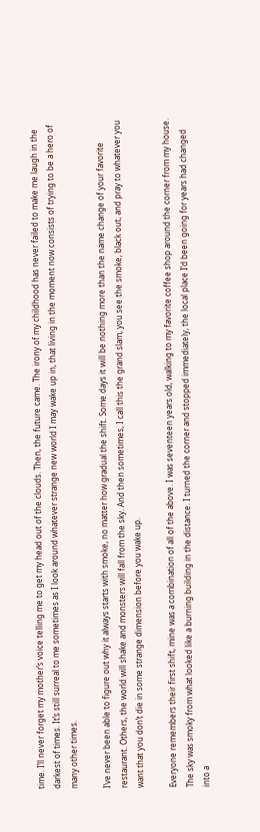time. I’ll never forget my mother’s voice telling me to get my head out of the clouds. Then, the future came. The irony of my childhood has never failed to make me laugh in the darkest of times. It’s still surreal to me sometimes as I look around whatever strange new world I may wake up in, that living in the moment now consists of trying to be a hero of many other times.

I’ve never been able to figure out why it always starts with smoke, no matter how gradual the shift. Some days it will be nothing more than the name change of your favorite restaurant. Others, the world will shake and monsters will fall from the sky. And then sometimes, I call this the grand slam, you see the smoke, black out, and pray to whatever you want that you don’t die in some strange dimension before you wake up.

Everyone remembers their first shift, mine was a combination of all of the above. I was seventeen years old, walking to my favorite coffee shop around the corner from my house. The sky was smoky from what looked like a burning building in the distance. I turned the corner and stopped immediately, the local place I’d been going for years had changed into a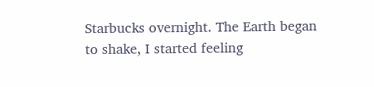Starbucks overnight. The Earth began to shake, I started feeling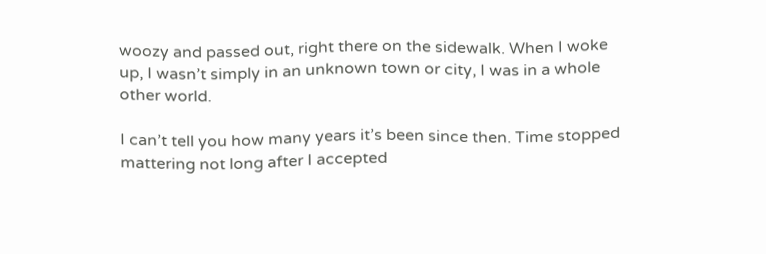woozy and passed out, right there on the sidewalk. When I woke up, I wasn’t simply in an unknown town or city, I was in a whole other world.

I can’t tell you how many years it’s been since then. Time stopped mattering not long after I accepted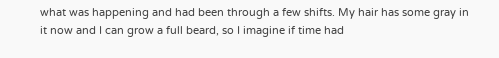what was happening and had been through a few shifts. My hair has some gray in it now and I can grow a full beard, so I imagine if time had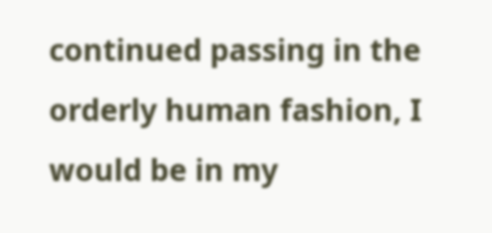continued passing in the orderly human fashion, I would be in my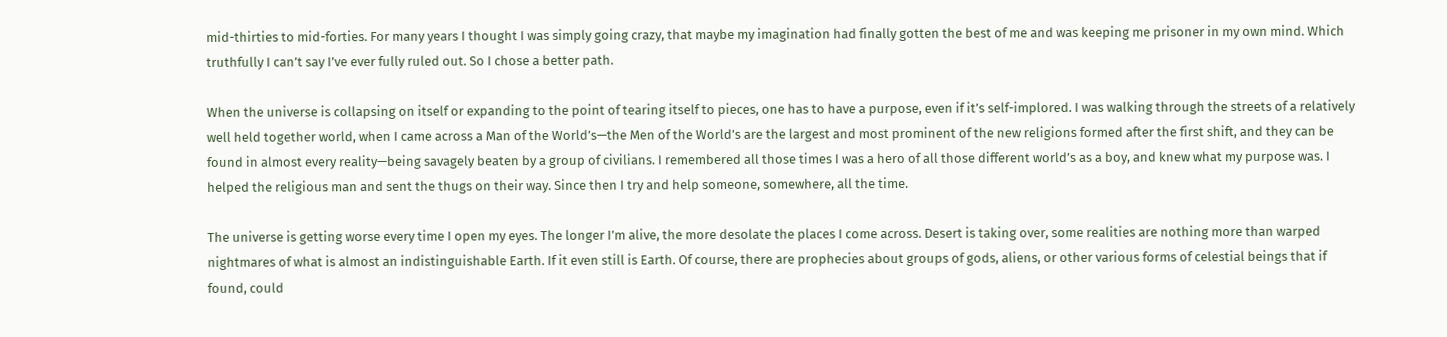mid-thirties to mid-forties. For many years I thought I was simply going crazy, that maybe my imagination had finally gotten the best of me and was keeping me prisoner in my own mind. Which truthfully I can’t say I’ve ever fully ruled out. So I chose a better path.

When the universe is collapsing on itself or expanding to the point of tearing itself to pieces, one has to have a purpose, even if it’s self-implored. I was walking through the streets of a relatively well held together world, when I came across a Man of the World’s—the Men of the World’s are the largest and most prominent of the new religions formed after the first shift, and they can be found in almost every reality—being savagely beaten by a group of civilians. I remembered all those times I was a hero of all those different world’s as a boy, and knew what my purpose was. I helped the religious man and sent the thugs on their way. Since then I try and help someone, somewhere, all the time.

The universe is getting worse every time I open my eyes. The longer I’m alive, the more desolate the places I come across. Desert is taking over, some realities are nothing more than warped nightmares of what is almost an indistinguishable Earth. If it even still is Earth. Of course, there are prophecies about groups of gods, aliens, or other various forms of celestial beings that if found, could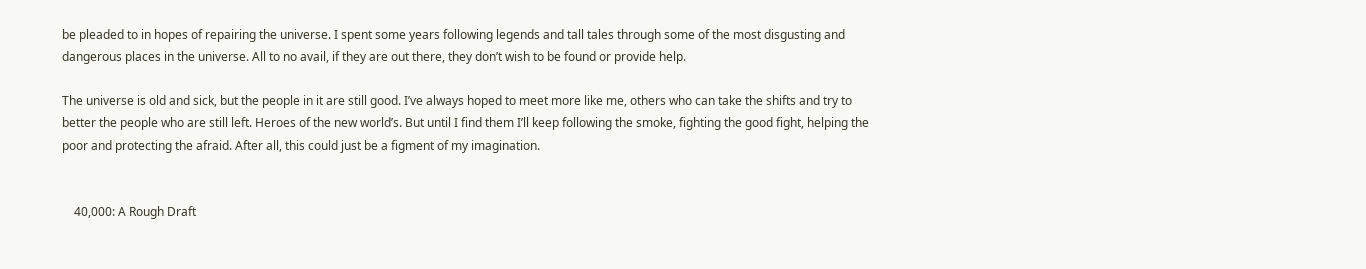be pleaded to in hopes of repairing the universe. I spent some years following legends and tall tales through some of the most disgusting and dangerous places in the universe. All to no avail, if they are out there, they don’t wish to be found or provide help.

The universe is old and sick, but the people in it are still good. I’ve always hoped to meet more like me, others who can take the shifts and try to better the people who are still left. Heroes of the new world’s. But until I find them I’ll keep following the smoke, fighting the good fight, helping the poor and protecting the afraid. After all, this could just be a figment of my imagination.


    40,000: A Rough Draft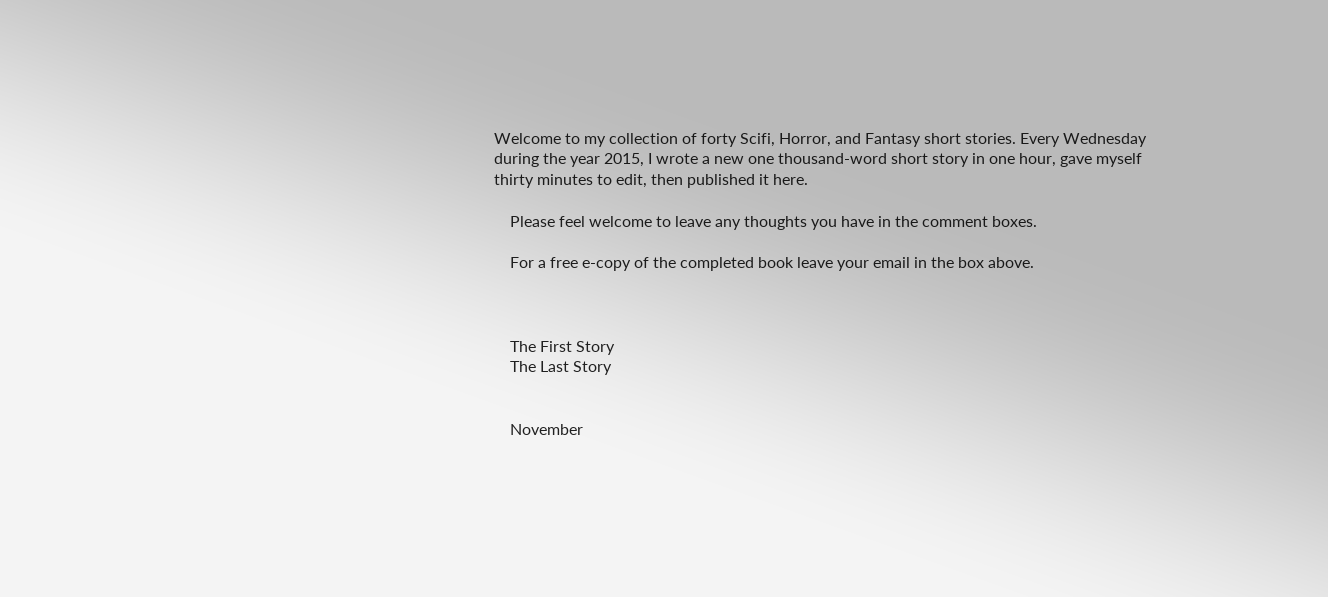Welcome to my collection of forty Scifi, Horror, and Fantasy short stories. Every Wednesday during the year 2015, I wrote a new one thousand-word short story in one hour, gave myself thirty minutes to edit, then published it here.

    Please feel welcome to leave any thoughts you have in the comment boxes.

    For a free e-copy of the completed book leave your email in the box above.



    The First Story
    The Last Story


    November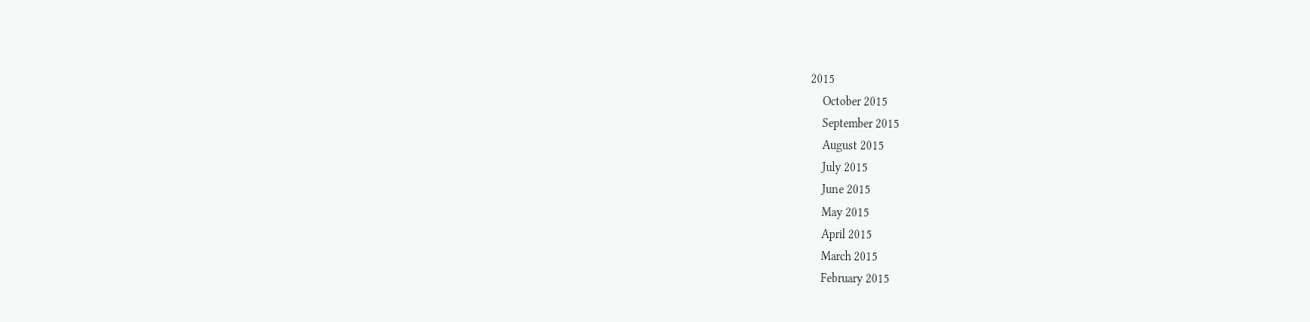2015
    October 2015
    September 2015
    August 2015
    July 2015
    June 2015
    May 2015
    April 2015
    March 2015
    February 2015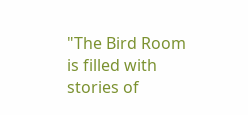"The Bird Room is filled with stories of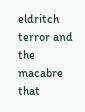eldritch terror and the macabre that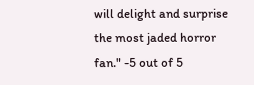will delight and surprise the most jaded horror fan." -5 out of 5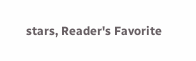stars, Reader's Favorite